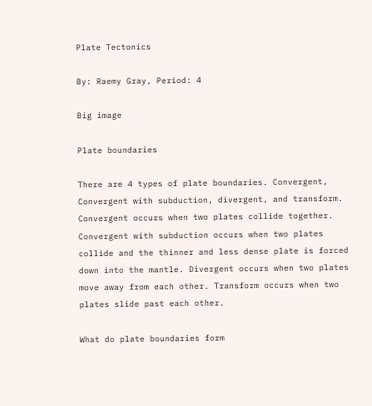Plate Tectonics

By: Raemy Gray, Period: 4

Big image

Plate boundaries

There are 4 types of plate boundaries. Convergent, Convergent with subduction, divergent, and transform. Convergent occurs when two plates collide together. Convergent with subduction occurs when two plates collide and the thinner and less dense plate is forced down into the mantle. Divergent occurs when two plates move away from each other. Transform occurs when two plates slide past each other.

What do plate boundaries form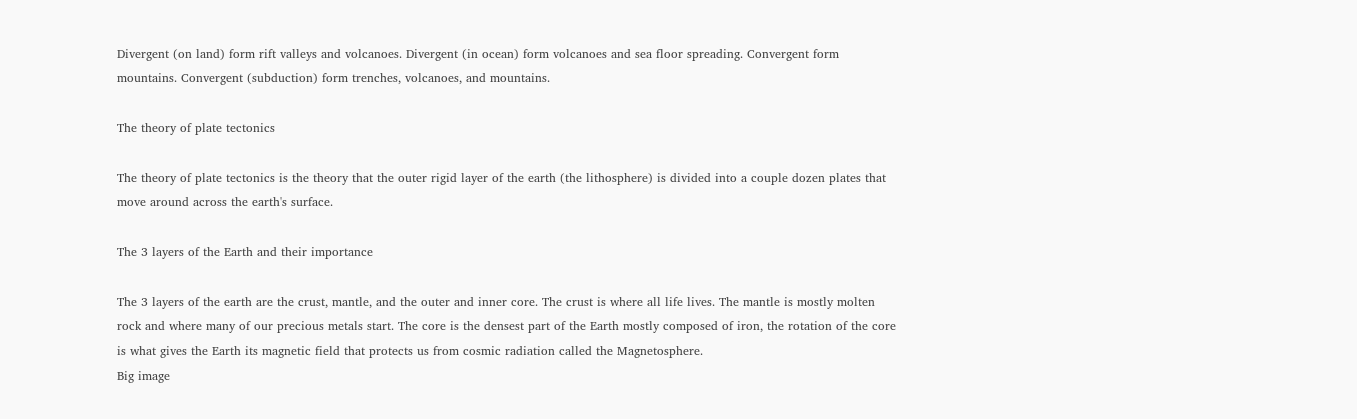Divergent (on land) form rift valleys and volcanoes. Divergent (in ocean) form volcanoes and sea floor spreading. Convergent form mountains. Convergent (subduction) form trenches, volcanoes, and mountains.

The theory of plate tectonics

The theory of plate tectonics is the theory that the outer rigid layer of the earth (the lithosphere) is divided into a couple dozen plates that move around across the earth's surface.

The 3 layers of the Earth and their importance

The 3 layers of the earth are the crust, mantle, and the outer and inner core. The crust is where all life lives. The mantle is mostly molten rock and where many of our precious metals start. The core is the densest part of the Earth mostly composed of iron, the rotation of the core is what gives the Earth its magnetic field that protects us from cosmic radiation called the Magnetosphere.
Big image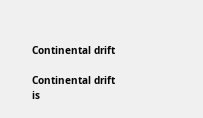Continental drift

Continental drift is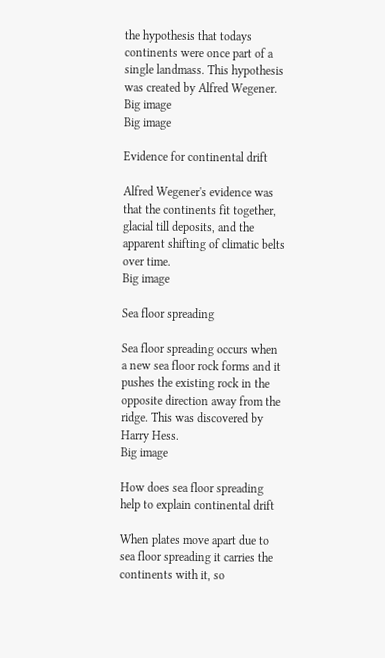the hypothesis that todays continents were once part of a single landmass. This hypothesis was created by Alfred Wegener.
Big image
Big image

Evidence for continental drift

Alfred Wegener's evidence was that the continents fit together, glacial till deposits, and the apparent shifting of climatic belts over time.
Big image

Sea floor spreading

Sea floor spreading occurs when a new sea floor rock forms and it pushes the existing rock in the opposite direction away from the ridge. This was discovered by Harry Hess.
Big image

How does sea floor spreading help to explain continental drift

When plates move apart due to sea floor spreading it carries the continents with it, so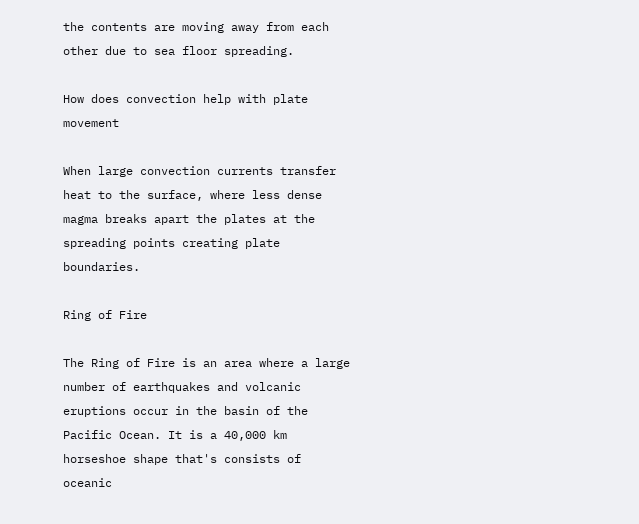the contents are moving away from each other due to sea floor spreading.

How does convection help with plate movement

When large convection currents transfer heat to the surface, where less dense magma breaks apart the plates at the spreading points creating plate boundaries.

Ring of Fire

The Ring of Fire is an area where a large number of earthquakes and volcanic eruptions occur in the basin of the Pacific Ocean. It is a 40,000 km horseshoe shape that's consists of oceanic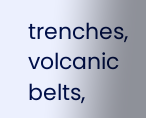trenches, volcanic belts,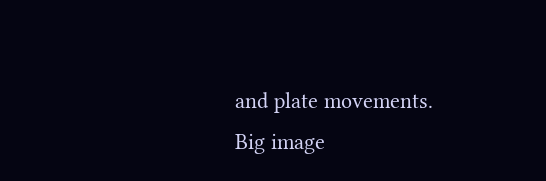and plate movements.
Big image